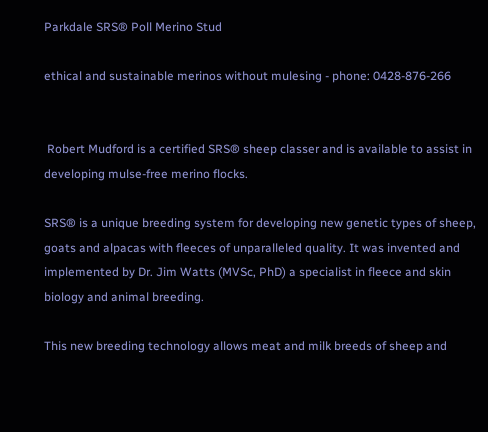Parkdale SRS® Poll Merino Stud

ethical and sustainable merinos without mulesing - phone: 0428-876-266


 Robert Mudford is a certified SRS® sheep classer and is available to assist in developing mulse-free merino flocks.

SRS® is a unique breeding system for developing new genetic types of sheep, goats and alpacas with fleeces of unparalleled quality. It was invented and implemented by Dr. Jim Watts (MVSc, PhD) a specialist in fleece and skin biology and animal breeding.

This new breeding technology allows meat and milk breeds of sheep and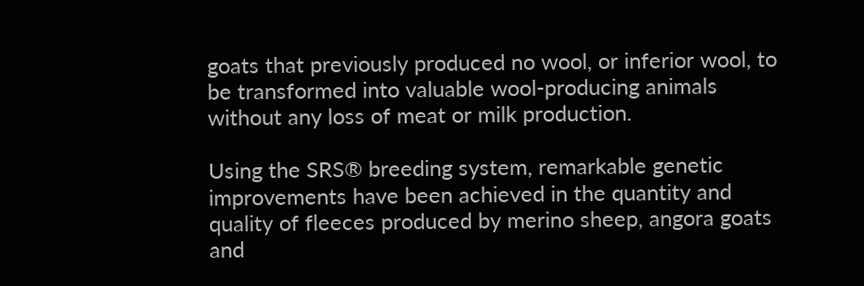goats that previously produced no wool, or inferior wool, to be transformed into valuable wool-producing animals without any loss of meat or milk production.

Using the SRS® breeding system, remarkable genetic improvements have been achieved in the quantity and quality of fleeces produced by merino sheep, angora goats and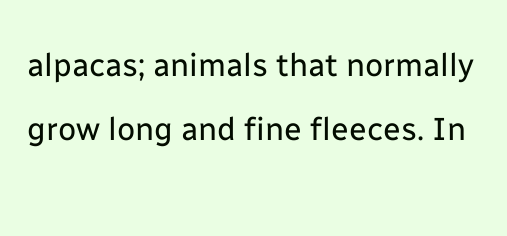alpacas; animals that normally grow long and fine fleeces. In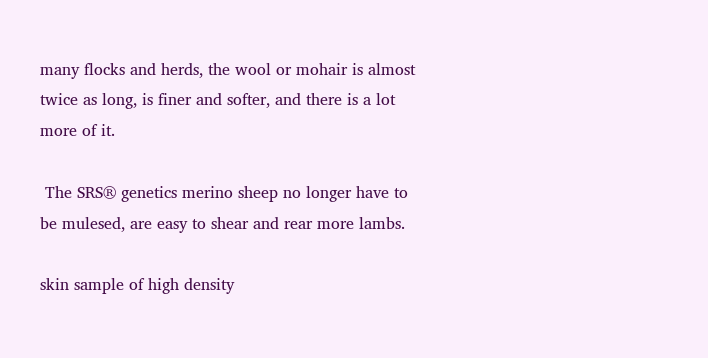many flocks and herds, the wool or mohair is almost twice as long, is finer and softer, and there is a lot more of it.

 The SRS® genetics merino sheep no longer have to be mulesed, are easy to shear and rear more lambs.

skin sample of high density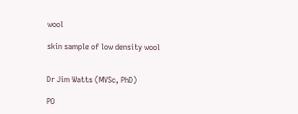wool

skin sample of low density wool


Dr Jim Watts (MVSc, PhD)

PO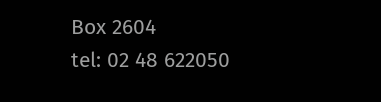Box 2604
tel: 02 48 622050